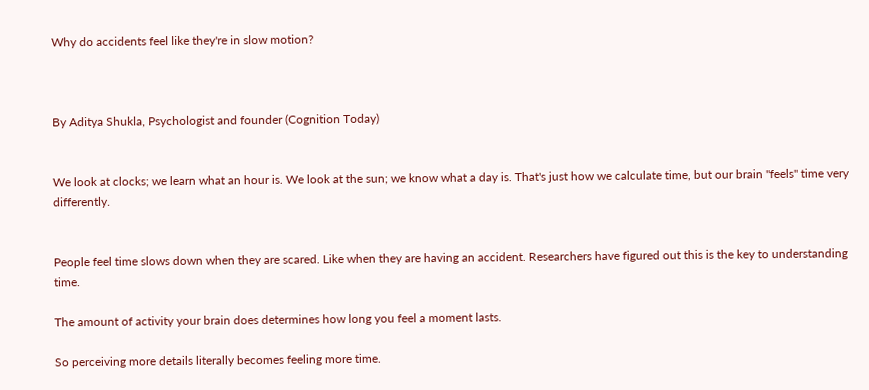Why do accidents feel like they're in slow motion?



By Aditya Shukla, Psychologist and founder (Cognition Today)


We look at clocks; we learn what an hour is. We look at the sun; we know what a day is. That's just how we calculate time, but our brain "feels" time very differently.


People feel time slows down when they are scared. Like when they are having an accident. Researchers have figured out this is the key to understanding time.

The amount of activity your brain does determines how long you feel a moment lasts.

So perceiving more details literally becomes feeling more time.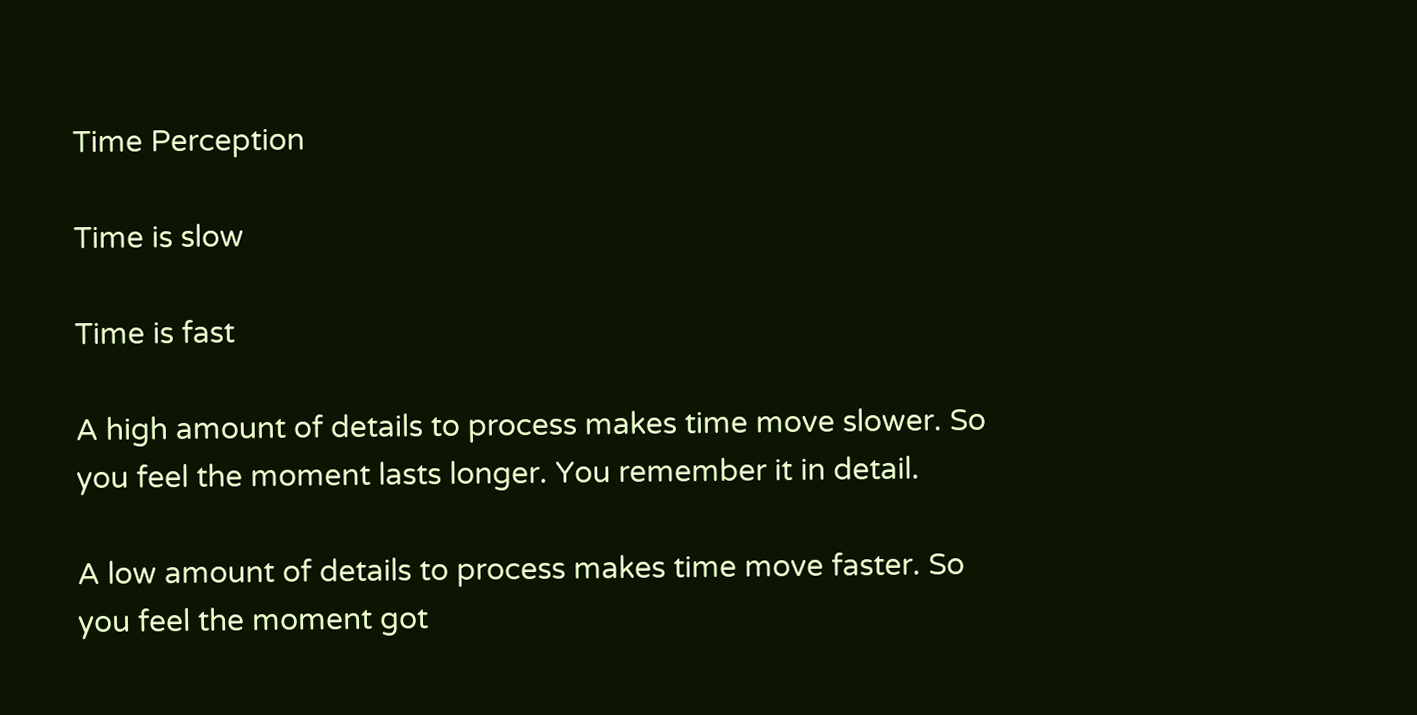Time Perception

Time is slow

Time is fast

A high amount of details to process makes time move slower. So you feel the moment lasts longer. You remember it in detail.

A low amount of details to process makes time move faster. So you feel the moment got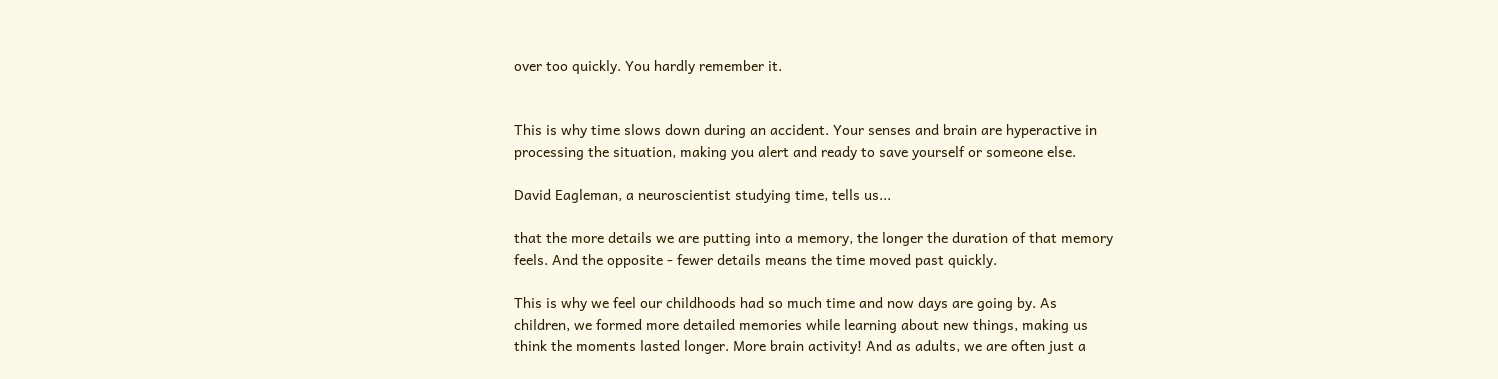over too quickly. You hardly remember it.


This is why time slows down during an accident. Your senses and brain are hyperactive in processing the situation, making you alert and ready to save yourself or someone else.

David Eagleman, a neuroscientist studying time, tells us...

that the more details we are putting into a memory, the longer the duration of that memory feels. And the opposite - fewer details means the time moved past quickly.

This is why we feel our childhoods had so much time and now days are going by. As children, we formed more detailed memories while learning about new things, making us think the moments lasted longer. More brain activity! And as adults, we are often just a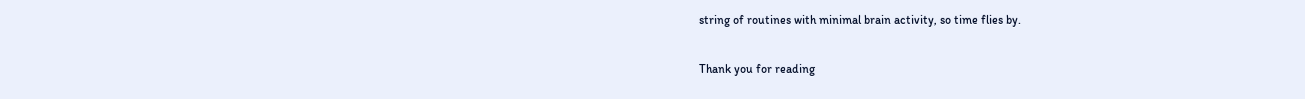string of routines with minimal brain activity, so time flies by.

Thank you for reading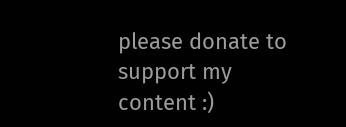please donate to support my content :)